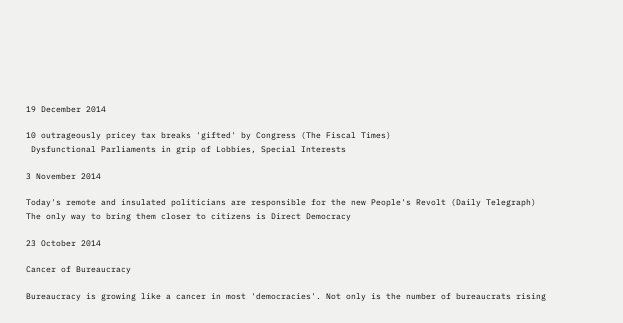19 December 2014

10 outrageously pricey tax breaks 'gifted' by Congress (The Fiscal Times)
 Dysfunctional Parliaments in grip of Lobbies, Special Interests

3 November 2014

Today's remote and insulated politicians are responsible for the new People's Revolt (Daily Telegraph)
The only way to bring them closer to citizens is Direct Democracy

23 October 2014

Cancer of Bureaucracy

Bureaucracy is growing like a cancer in most 'democracies'. Not only is the number of bureaucrats rising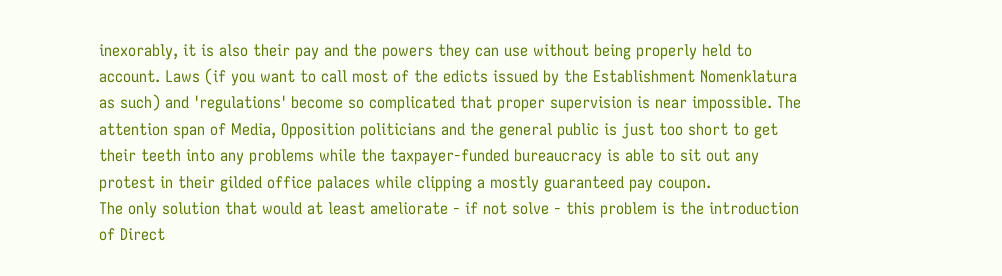inexorably, it is also their pay and the powers they can use without being properly held to account. Laws (if you want to call most of the edicts issued by the Establishment Nomenklatura as such) and 'regulations' become so complicated that proper supervision is near impossible. The attention span of Media, Opposition politicians and the general public is just too short to get their teeth into any problems while the taxpayer-funded bureaucracy is able to sit out any protest in their gilded office palaces while clipping a mostly guaranteed pay coupon.
The only solution that would at least ameliorate - if not solve - this problem is the introduction of Direct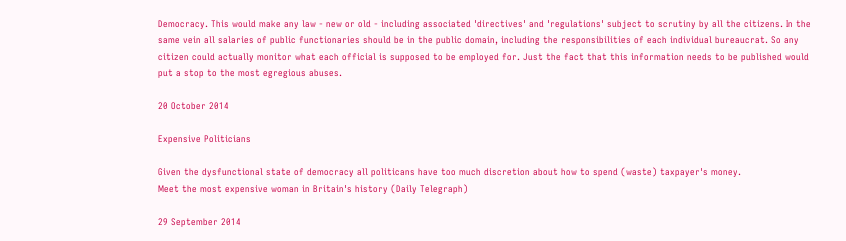Democracy. This would make any law - new or old - including associated 'directives' and 'regulations' subject to scrutiny by all the citizens. In the same vein all salaries of public functionaries should be in the public domain, including the responsibilities of each individual bureaucrat. So any citizen could actually monitor what each official is supposed to be employed for. Just the fact that this information needs to be published would put a stop to the most egregious abuses.

20 October 2014

Expensive Politicians

Given the dysfunctional state of democracy all politicans have too much discretion about how to spend (waste) taxpayer's money.
Meet the most expensive woman in Britain's history (Daily Telegraph)

29 September 2014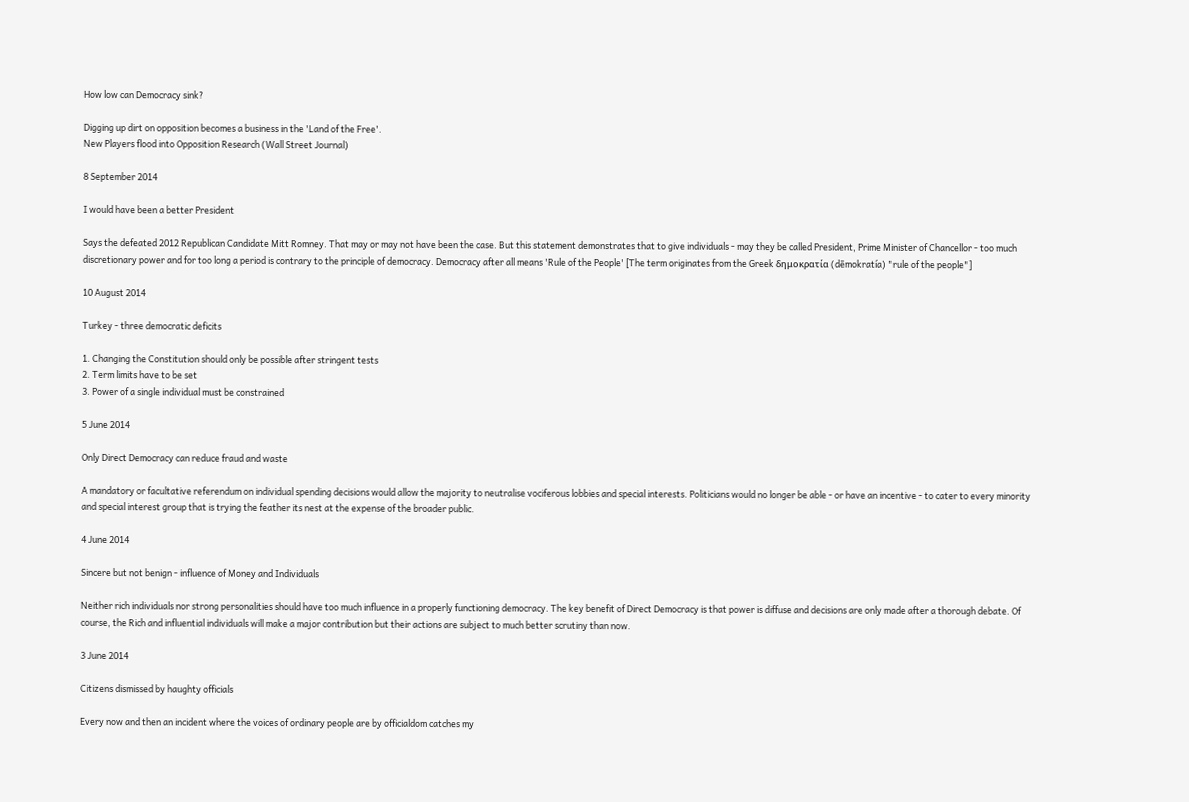How low can Democracy sink?

Digging up dirt on opposition becomes a business in the 'Land of the Free'.
New Players flood into Opposition Research (Wall Street Journal)

8 September 2014

I would have been a better President

Says the defeated 2012 Republican Candidate Mitt Romney. That may or may not have been the case. But this statement demonstrates that to give individuals - may they be called President, Prime Minister of Chancellor - too much discretionary power and for too long a period is contrary to the principle of democracy. Democracy after all means 'Rule of the People' [The term originates from the Greek δημοκρατία (dēmokratía) "rule of the people"]

10 August 2014

Turkey - three democratic deficits

1. Changing the Constitution should only be possible after stringent tests
2. Term limits have to be set
3. Power of a single individual must be constrained

5 June 2014

Only Direct Democracy can reduce fraud and waste

A mandatory or facultative referendum on individual spending decisions would allow the majority to neutralise vociferous lobbies and special interests. Politicians would no longer be able - or have an incentive - to cater to every minority and special interest group that is trying the feather its nest at the expense of the broader public.

4 June 2014

Sincere but not benign - influence of Money and Individuals

Neither rich individuals nor strong personalities should have too much influence in a properly functioning democracy. The key benefit of Direct Democracy is that power is diffuse and decisions are only made after a thorough debate. Of course, the Rich and influential individuals will make a major contribution but their actions are subject to much better scrutiny than now.

3 June 2014

Citizens dismissed by haughty officials

Every now and then an incident where the voices of ordinary people are by officialdom catches my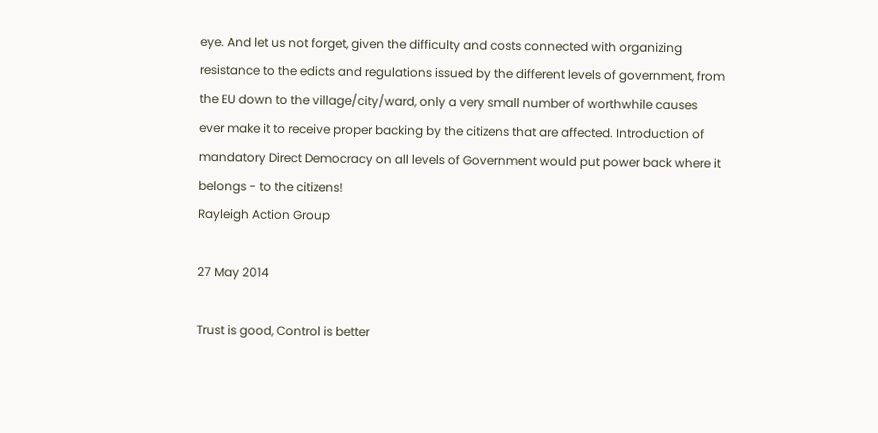eye. And let us not forget, given the difficulty and costs connected with organizing resistance to the edicts and regulations issued by the different levels of government, from the EU down to the village/city/ward, only a very small number of worthwhile causes ever make it to receive proper backing by the citizens that are affected. Introduction of mandatory Direct Democracy on all levels of Government would put power back where it belongs - to the citizens!
Rayleigh Action Group

27 May 2014

Trust is good, Control is better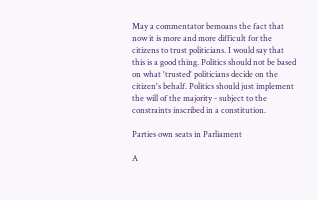May a commentator bemoans the fact that now it is more and more difficult for the citizens to trust politicians. I would say that this is a good thing. Politics should not be based on what 'trusted' politicians decide on the citizen's behalf. Politics should just implement the will of the majority - subject to the constraints inscribed in a constitution.

Parties own seats in Parliament

A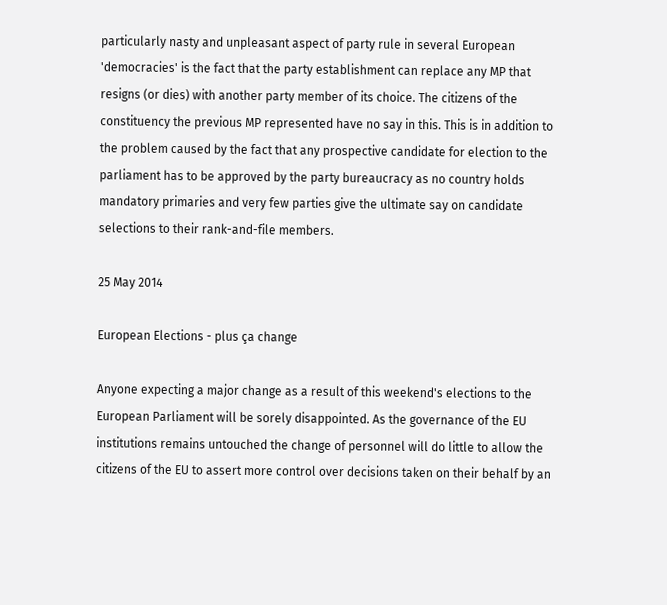particularly nasty and unpleasant aspect of party rule in several European 'democracies' is the fact that the party establishment can replace any MP that resigns (or dies) with another party member of its choice. The citizens of the constituency the previous MP represented have no say in this. This is in addition to the problem caused by the fact that any prospective candidate for election to the parliament has to be approved by the party bureaucracy as no country holds mandatory primaries and very few parties give the ultimate say on candidate selections to their rank-and-file members.

25 May 2014

European Elections - plus ça change

Anyone expecting a major change as a result of this weekend's elections to the European Parliament will be sorely disappointed. As the governance of the EU institutions remains untouched the change of personnel will do little to allow the citizens of the EU to assert more control over decisions taken on their behalf by an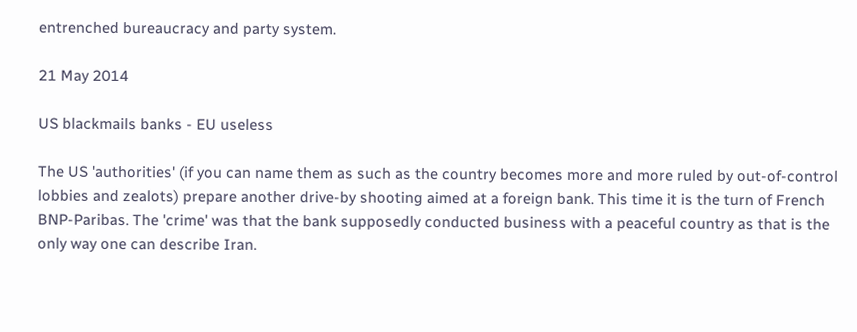entrenched bureaucracy and party system.

21 May 2014

US blackmails banks - EU useless

The US 'authorities' (if you can name them as such as the country becomes more and more ruled by out-of-control lobbies and zealots) prepare another drive-by shooting aimed at a foreign bank. This time it is the turn of French BNP-Paribas. The 'crime' was that the bank supposedly conducted business with a peaceful country as that is the only way one can describe Iran.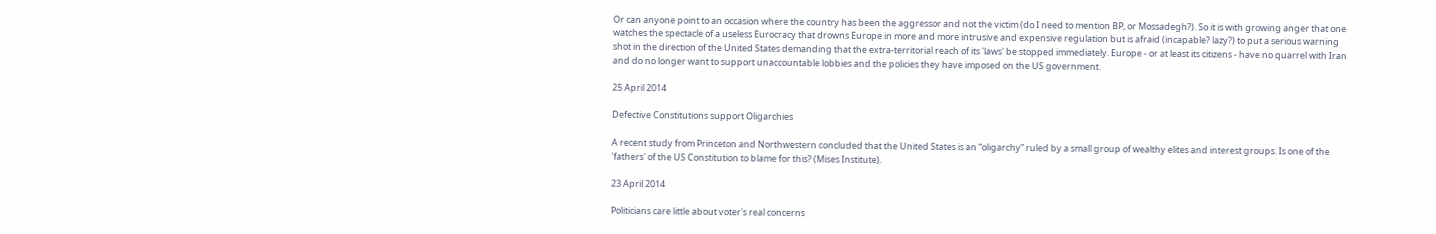Or can anyone point to an occasion where the country has been the aggressor and not the victim (do I need to mention BP, or Mossadegh?). So it is with growing anger that one watches the spectacle of a useless Eurocracy that drowns Europe in more and more intrusive and expensive regulation but is afraid (incapable? lazy?) to put a serious warning shot in the direction of the United States demanding that the extra-territorial reach of its 'laws' be stopped immediately. Europe - or at least its citizens - have no quarrel with Iran and do no longer want to support unaccountable lobbies and the policies they have imposed on the US government.

25 April 2014

Defective Constitutions support Oligarchies

A recent study from Princeton and Northwestern concluded that the United States is an “oligarchy” ruled by a small group of wealthy elites and interest groups. Is one of the 'fathers' of the US Constitution to blame for this? (Mises Institute).

23 April 2014

Politicians care little about voter's real concerns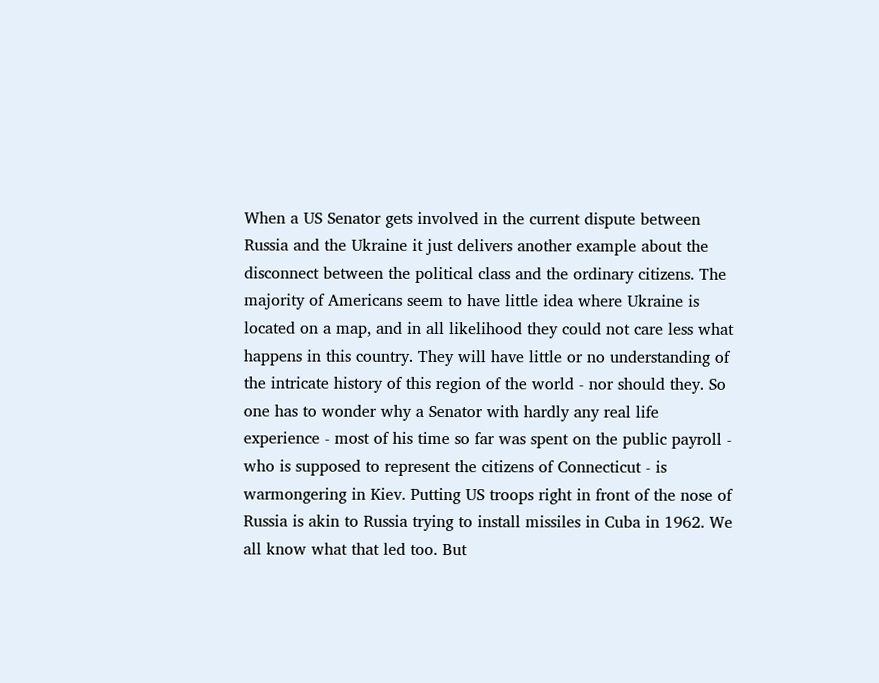When a US Senator gets involved in the current dispute between Russia and the Ukraine it just delivers another example about the disconnect between the political class and the ordinary citizens. The majority of Americans seem to have little idea where Ukraine is located on a map, and in all likelihood they could not care less what happens in this country. They will have little or no understanding of the intricate history of this region of the world - nor should they. So one has to wonder why a Senator with hardly any real life experience - most of his time so far was spent on the public payroll - who is supposed to represent the citizens of Connecticut - is warmongering in Kiev. Putting US troops right in front of the nose of Russia is akin to Russia trying to install missiles in Cuba in 1962. We all know what that led too. But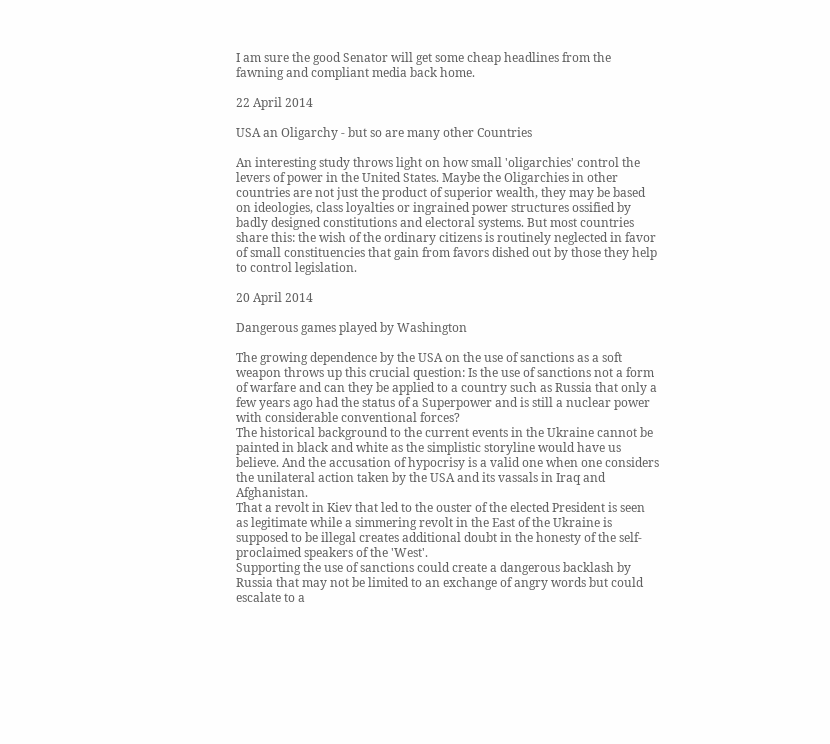I am sure the good Senator will get some cheap headlines from the fawning and compliant media back home.

22 April 2014

USA an Oligarchy - but so are many other Countries

An interesting study throws light on how small 'oligarchies' control the levers of power in the United States. Maybe the Oligarchies in other countries are not just the product of superior wealth, they may be based on ideologies, class loyalties or ingrained power structures ossified by badly designed constitutions and electoral systems. But most countries share this: the wish of the ordinary citizens is routinely neglected in favor of small constituencies that gain from favors dished out by those they help to control legislation.

20 April 2014

Dangerous games played by Washington

The growing dependence by the USA on the use of sanctions as a soft weapon throws up this crucial question: Is the use of sanctions not a form of warfare and can they be applied to a country such as Russia that only a few years ago had the status of a Superpower and is still a nuclear power with considerable conventional forces?
The historical background to the current events in the Ukraine cannot be painted in black and white as the simplistic storyline would have us believe. And the accusation of hypocrisy is a valid one when one considers the unilateral action taken by the USA and its vassals in Iraq and Afghanistan.
That a revolt in Kiev that led to the ouster of the elected President is seen as legitimate while a simmering revolt in the East of the Ukraine is supposed to be illegal creates additional doubt in the honesty of the self-proclaimed speakers of the 'West'.
Supporting the use of sanctions could create a dangerous backlash by Russia that may not be limited to an exchange of angry words but could escalate to a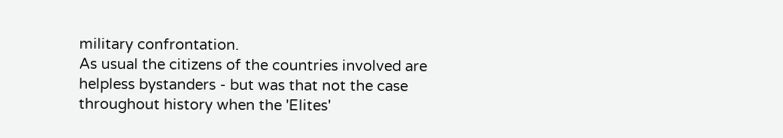military confrontation.
As usual the citizens of the countries involved are helpless bystanders - but was that not the case throughout history when the 'Elites'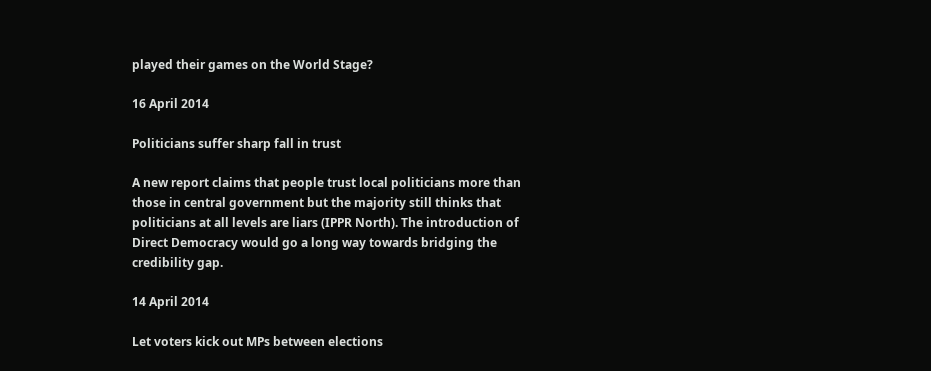played their games on the World Stage?

16 April 2014

Politicians suffer sharp fall in trust

A new report claims that people trust local politicians more than those in central government but the majority still thinks that politicians at all levels are liars (IPPR North). The introduction of Direct Democracy would go a long way towards bridging the credibility gap.

14 April 2014

Let voters kick out MPs between elections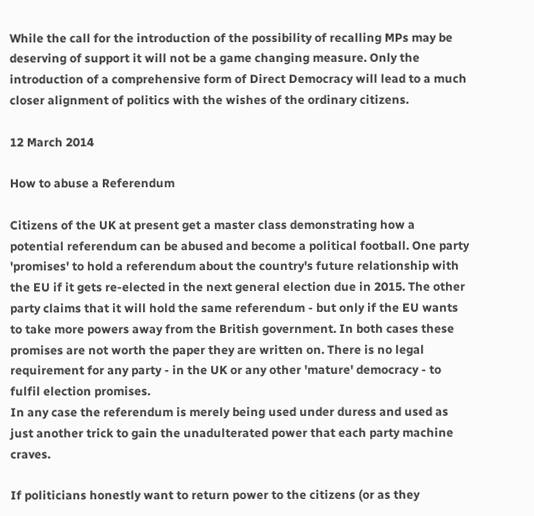While the call for the introduction of the possibility of recalling MPs may be deserving of support it will not be a game changing measure. Only the introduction of a comprehensive form of Direct Democracy will lead to a much closer alignment of politics with the wishes of the ordinary citizens.

12 March 2014

How to abuse a Referendum

Citizens of the UK at present get a master class demonstrating how a potential referendum can be abused and become a political football. One party 'promises' to hold a referendum about the country's future relationship with the EU if it gets re-elected in the next general election due in 2015. The other party claims that it will hold the same referendum - but only if the EU wants to take more powers away from the British government. In both cases these promises are not worth the paper they are written on. There is no legal requirement for any party - in the UK or any other 'mature' democracy - to fulfil election promises.
In any case the referendum is merely being used under duress and used as just another trick to gain the unadulterated power that each party machine craves.

If politicians honestly want to return power to the citizens (or as they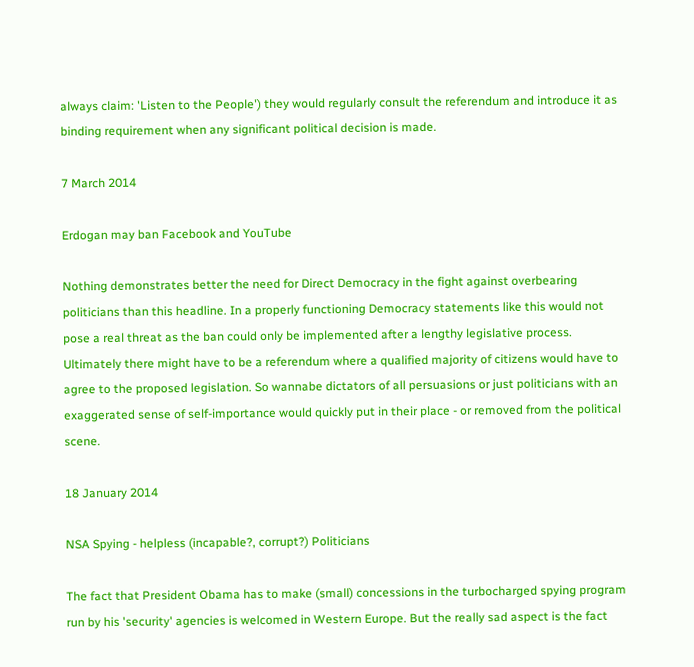always claim: 'Listen to the People') they would regularly consult the referendum and introduce it as binding requirement when any significant political decision is made.

7 March 2014

Erdogan may ban Facebook and YouTube

Nothing demonstrates better the need for Direct Democracy in the fight against overbearing politicians than this headline. In a properly functioning Democracy statements like this would not pose a real threat as the ban could only be implemented after a lengthy legislative process. Ultimately there might have to be a referendum where a qualified majority of citizens would have to agree to the proposed legislation. So wannabe dictators of all persuasions or just politicians with an exaggerated sense of self-importance would quickly put in their place - or removed from the political scene.

18 January 2014

NSA Spying - helpless (incapable?, corrupt?) Politicians

The fact that President Obama has to make (small) concessions in the turbocharged spying program run by his 'security' agencies is welcomed in Western Europe. But the really sad aspect is the fact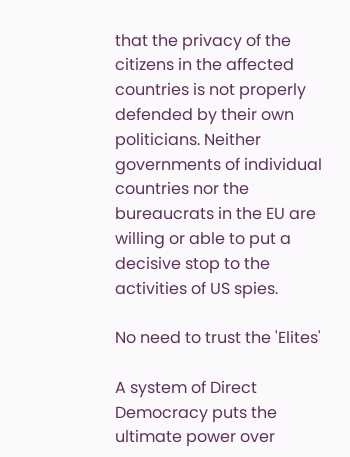that the privacy of the citizens in the affected countries is not properly defended by their own politicians. Neither governments of individual countries nor the bureaucrats in the EU are willing or able to put a decisive stop to the activities of US spies.

No need to trust the 'Elites'

A system of Direct Democracy puts the ultimate power over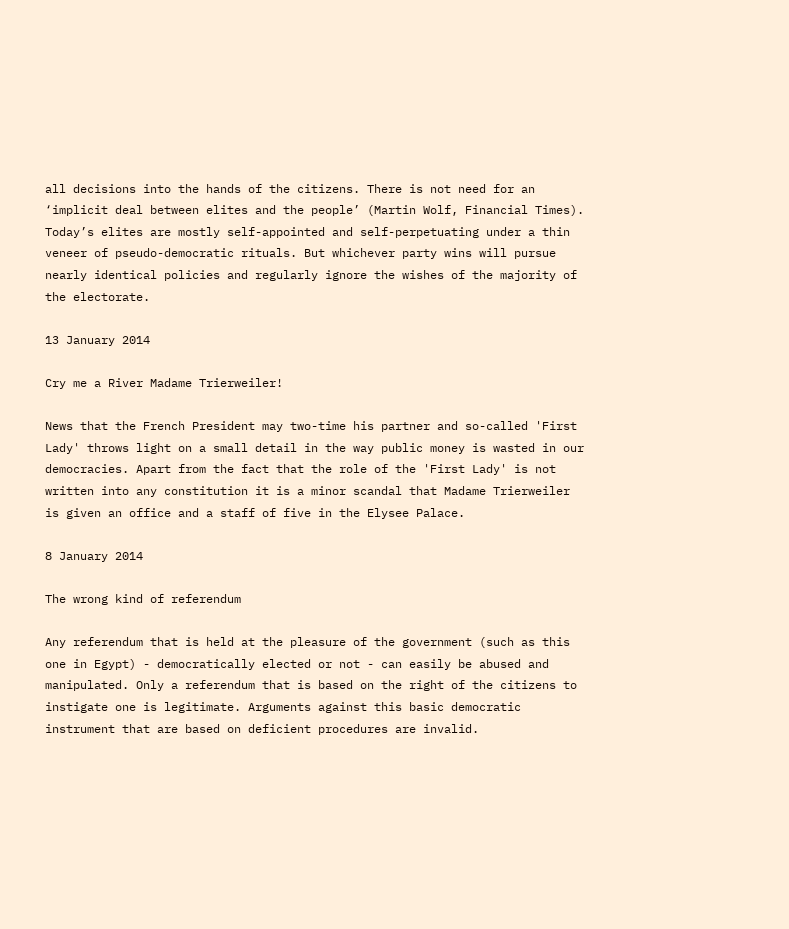all decisions into the hands of the citizens. There is not need for an ‘implicit deal between elites and the people’ (Martin Wolf, Financial Times). Today’s elites are mostly self-appointed and self-perpetuating under a thin veneer of pseudo-democratic rituals. But whichever party wins will pursue nearly identical policies and regularly ignore the wishes of the majority of the electorate.

13 January 2014

Cry me a River Madame Trierweiler!

News that the French President may two-time his partner and so-called 'First Lady' throws light on a small detail in the way public money is wasted in our democracies. Apart from the fact that the role of the 'First Lady' is not written into any constitution it is a minor scandal that Madame Trierweiler is given an office and a staff of five in the Elysee Palace.

8 January 2014

The wrong kind of referendum

Any referendum that is held at the pleasure of the government (such as this one in Egypt) - democratically elected or not - can easily be abused and manipulated. Only a referendum that is based on the right of the citizens to instigate one is legitimate. Arguments against this basic democratic instrument that are based on deficient procedures are invalid.